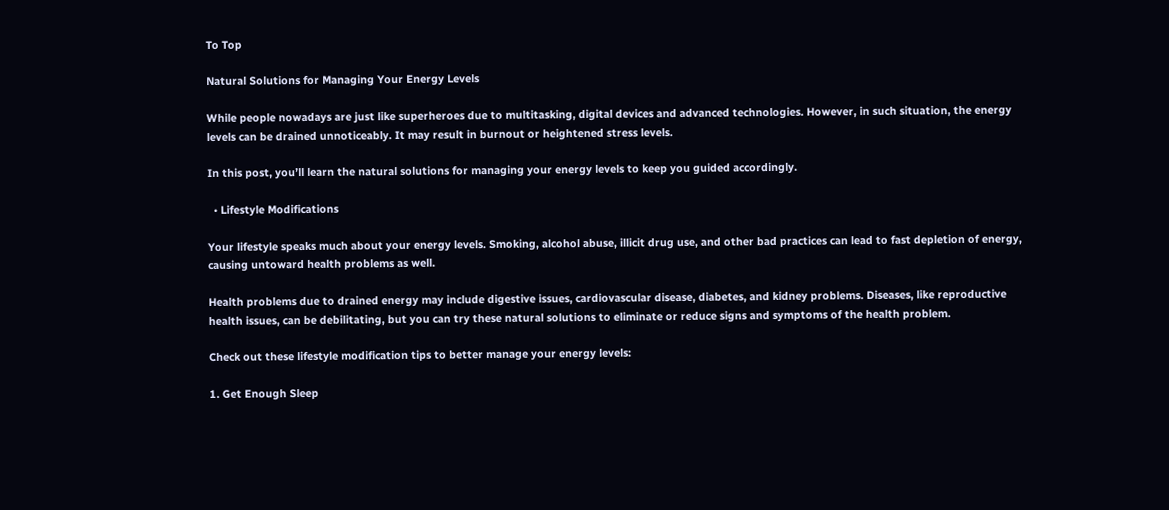To Top

Natural Solutions for Managing Your Energy Levels

While people nowadays are just like superheroes due to multitasking, digital devices and advanced technologies. However, in such situation, the energy levels can be drained unnoticeably. It may result in burnout or heightened stress levels.

In this post, you’ll learn the natural solutions for managing your energy levels to keep you guided accordingly.

  • Lifestyle Modifications

Your lifestyle speaks much about your energy levels. Smoking, alcohol abuse, illicit drug use, and other bad practices can lead to fast depletion of energy, causing untoward health problems as well.

Health problems due to drained energy may include digestive issues, cardiovascular disease, diabetes, and kidney problems. Diseases, like reproductive health issues, can be debilitating, but you can try these natural solutions to eliminate or reduce signs and symptoms of the health problem.

Check out these lifestyle modification tips to better manage your energy levels:

1. Get Enough Sleep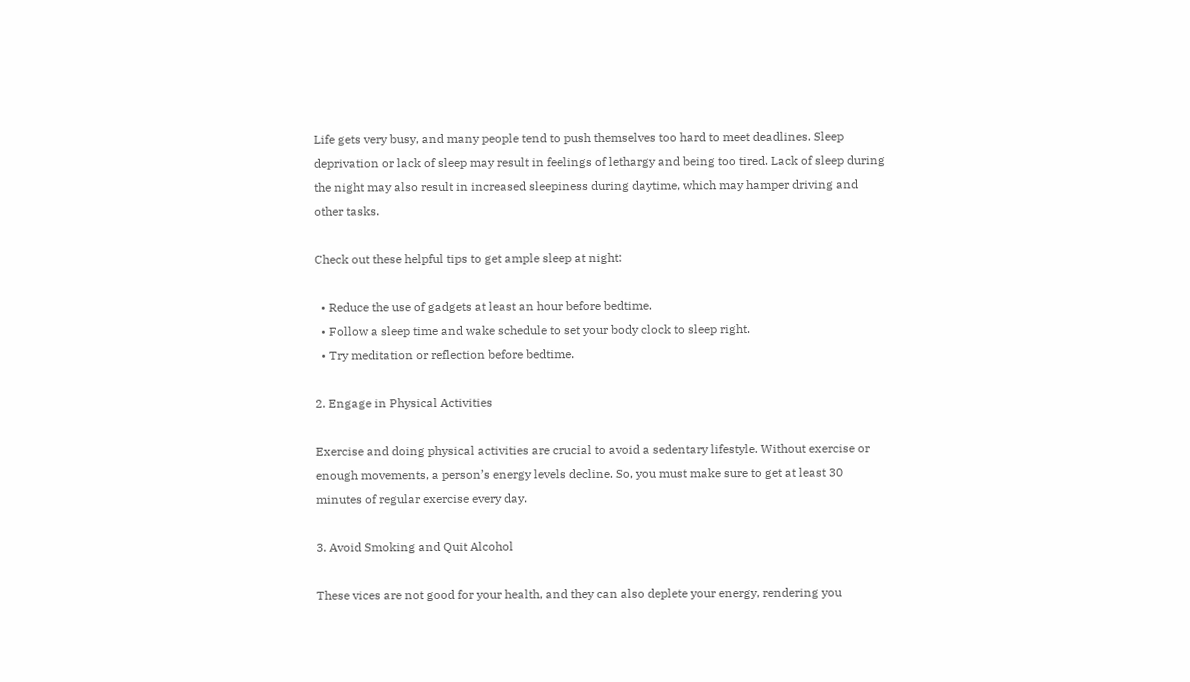Life gets very busy, and many people tend to push themselves too hard to meet deadlines. Sleep deprivation or lack of sleep may result in feelings of lethargy and being too tired. Lack of sleep during the night may also result in increased sleepiness during daytime, which may hamper driving and other tasks.

Check out these helpful tips to get ample sleep at night:

  • Reduce the use of gadgets at least an hour before bedtime.
  • Follow a sleep time and wake schedule to set your body clock to sleep right.
  • Try meditation or reflection before bedtime.

2. Engage in Physical Activities

Exercise and doing physical activities are crucial to avoid a sedentary lifestyle. Without exercise or enough movements, a person’s energy levels decline. So, you must make sure to get at least 30 minutes of regular exercise every day.

3. Avoid Smoking and Quit Alcohol

These vices are not good for your health, and they can also deplete your energy, rendering you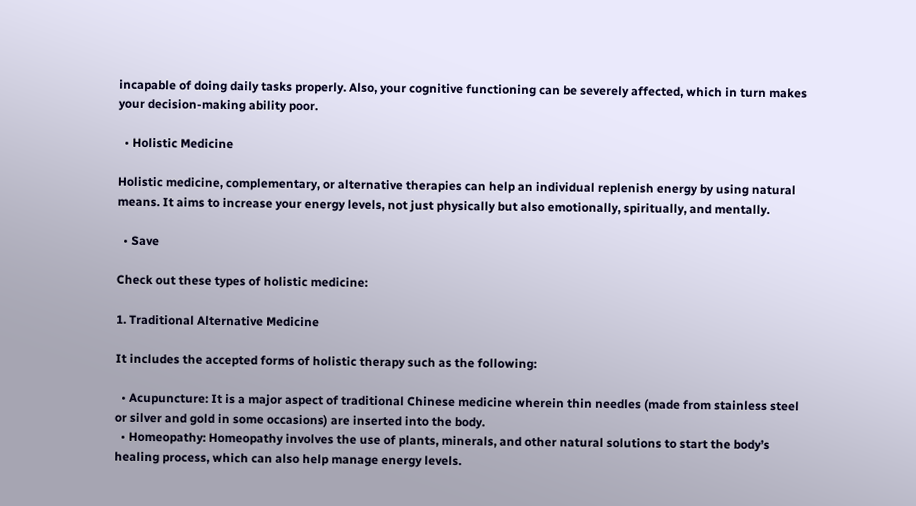incapable of doing daily tasks properly. Also, your cognitive functioning can be severely affected, which in turn makes your decision-making ability poor.

  • Holistic Medicine

Holistic medicine, complementary, or alternative therapies can help an individual replenish energy by using natural means. It aims to increase your energy levels, not just physically but also emotionally, spiritually, and mentally.

  • Save

Check out these types of holistic medicine:

1. Traditional Alternative Medicine

It includes the accepted forms of holistic therapy such as the following:

  • Acupuncture: It is a major aspect of traditional Chinese medicine wherein thin needles (made from stainless steel or silver and gold in some occasions) are inserted into the body.
  • Homeopathy: Homeopathy involves the use of plants, minerals, and other natural solutions to start the body’s healing process, which can also help manage energy levels.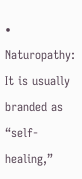• Naturopathy: It is usually branded as “self-healing,”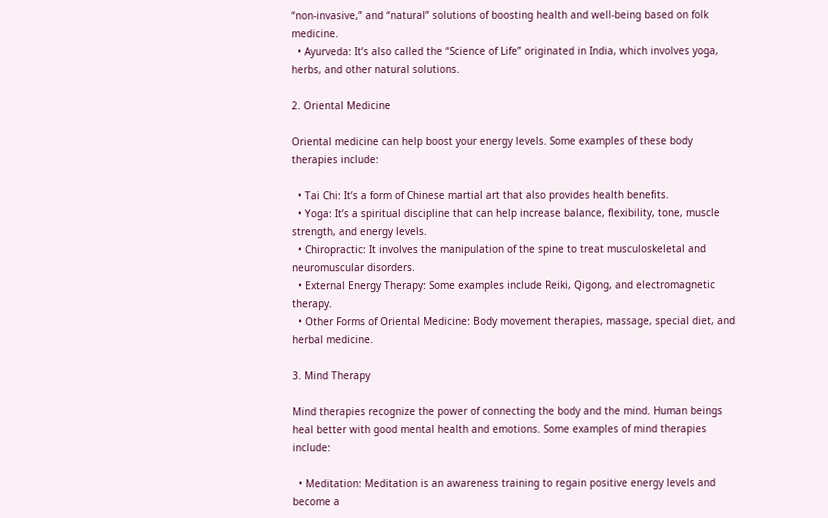“non-invasive,” and “natural” solutions of boosting health and well-being based on folk medicine.
  • Ayurveda: It’s also called the “Science of Life” originated in India, which involves yoga, herbs, and other natural solutions.

2. Oriental Medicine

Oriental medicine can help boost your energy levels. Some examples of these body therapies include:

  • Tai Chi: It’s a form of Chinese martial art that also provides health benefits.
  • Yoga: It’s a spiritual discipline that can help increase balance, flexibility, tone, muscle strength, and energy levels.
  • Chiropractic: It involves the manipulation of the spine to treat musculoskeletal and neuromuscular disorders.
  • External Energy Therapy: Some examples include Reiki, Qigong, and electromagnetic therapy.
  • Other Forms of Oriental Medicine: Body movement therapies, massage, special diet, and herbal medicine.

3. Mind Therapy

Mind therapies recognize the power of connecting the body and the mind. Human beings heal better with good mental health and emotions. Some examples of mind therapies include:

  • Meditation: Meditation is an awareness training to regain positive energy levels and become a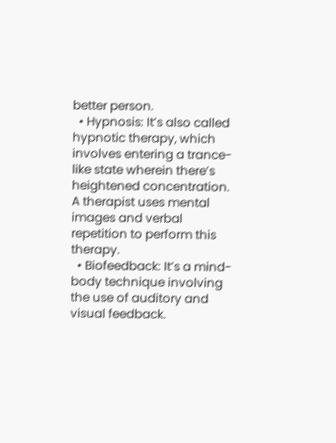better person.
  • Hypnosis: It’s also called hypnotic therapy, which involves entering a trance-like state wherein there’s heightened concentration. A therapist uses mental images and verbal repetition to perform this therapy.
  • Biofeedback: It’s a mind-body technique involving the use of auditory and visual feedback.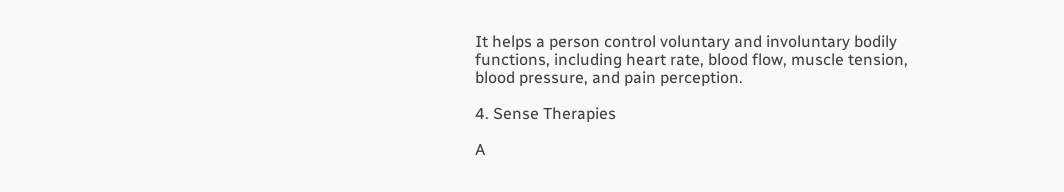It helps a person control voluntary and involuntary bodily functions, including heart rate, blood flow, muscle tension, blood pressure, and pain perception.

4. Sense Therapies

A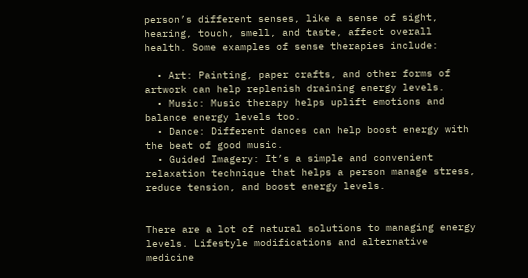person’s different senses, like a sense of sight, hearing, touch, smell, and taste, affect overall health. Some examples of sense therapies include:

  • Art: Painting, paper crafts, and other forms of artwork can help replenish draining energy levels.
  • Music: Music therapy helps uplift emotions and balance energy levels too.
  • Dance: Different dances can help boost energy with the beat of good music.
  • Guided Imagery: It’s a simple and convenient relaxation technique that helps a person manage stress, reduce tension, and boost energy levels.


There are a lot of natural solutions to managing energy levels. Lifestyle modifications and alternative medicine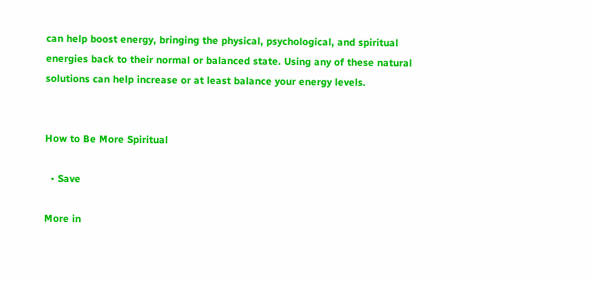can help boost energy, bringing the physical, psychological, and spiritual energies back to their normal or balanced state. Using any of these natural solutions can help increase or at least balance your energy levels.


How to Be More Spiritual

  • Save

More in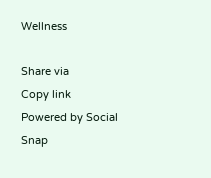Wellness

Share via
Copy link
Powered by Social Snap